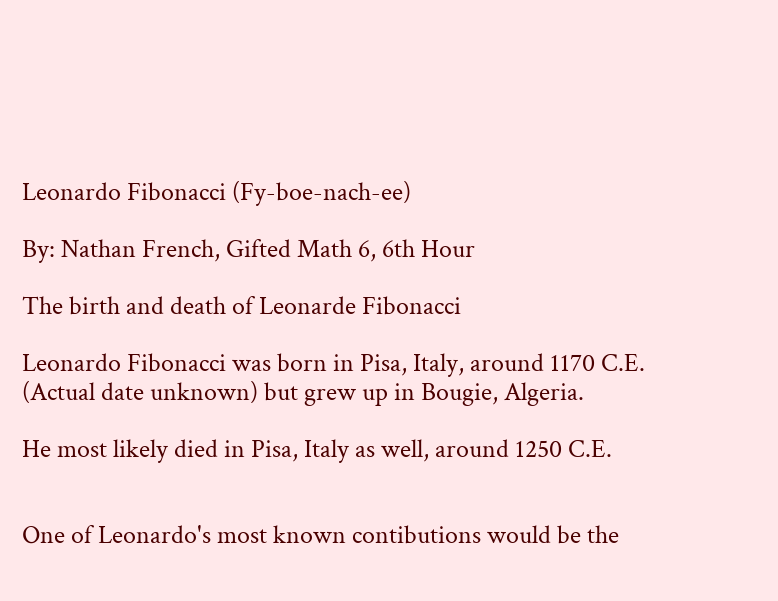Leonardo Fibonacci (Fy-boe-nach-ee)

By: Nathan French, Gifted Math 6, 6th Hour

The birth and death of Leonarde Fibonacci

Leonardo Fibonacci was born in Pisa, Italy, around 1170 C.E. (Actual date unknown) but grew up in Bougie, Algeria.

He most likely died in Pisa, Italy as well, around 1250 C.E.


One of Leonardo's most known contibutions would be the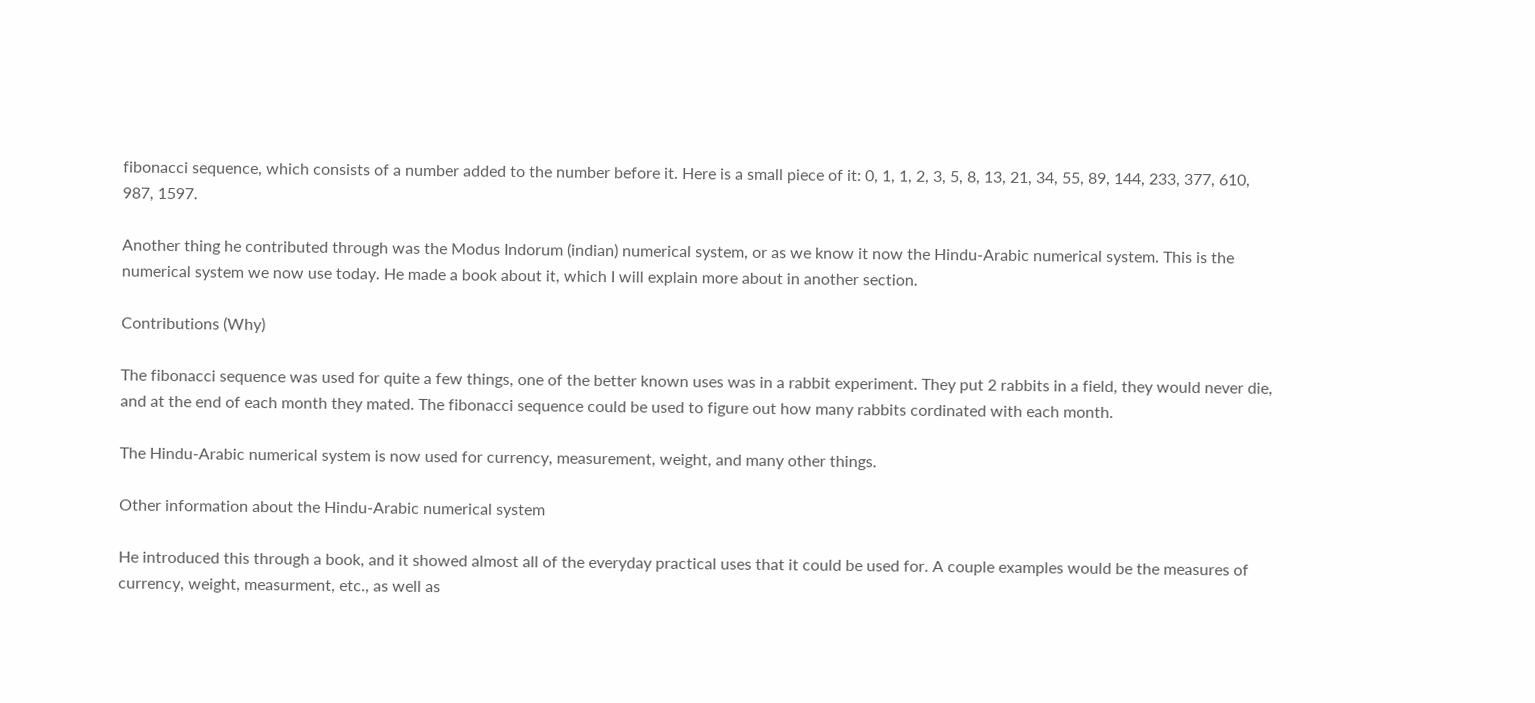fibonacci sequence, which consists of a number added to the number before it. Here is a small piece of it: 0, 1, 1, 2, 3, 5, 8, 13, 21, 34, 55, 89, 144, 233, 377, 610, 987, 1597.

Another thing he contributed through was the Modus Indorum (indian) numerical system, or as we know it now the Hindu-Arabic numerical system. This is the numerical system we now use today. He made a book about it, which I will explain more about in another section.

Contributions (Why)

The fibonacci sequence was used for quite a few things, one of the better known uses was in a rabbit experiment. They put 2 rabbits in a field, they would never die, and at the end of each month they mated. The fibonacci sequence could be used to figure out how many rabbits cordinated with each month.

The Hindu-Arabic numerical system is now used for currency, measurement, weight, and many other things.

Other information about the Hindu-Arabic numerical system

He introduced this through a book, and it showed almost all of the everyday practical uses that it could be used for. A couple examples would be the measures of currency, weight, measurment, etc., as well as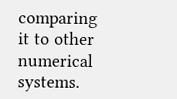comparing it to other numerical systems.